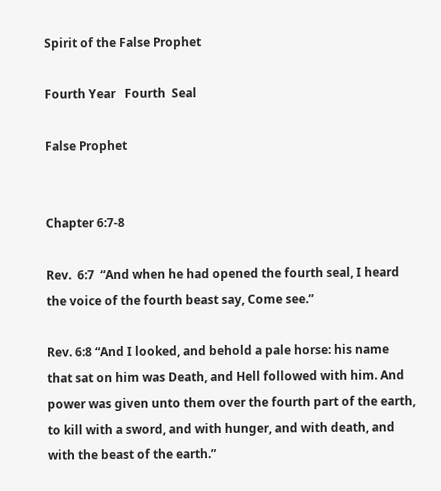Spirit of the False Prophet

Fourth Year   Fourth  Seal

False Prophet


Chapter 6:7-8

Rev.  6:7  “And when he had opened the fourth seal, I heard the voice of the fourth beast say, Come see.”

Rev. 6:8 “And I looked, and behold a pale horse: his name that sat on him was Death, and Hell followed with him. And power was given unto them over the fourth part of the earth, to kill with a sword, and with hunger, and with death, and with the beast of the earth.”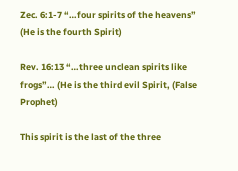Zec. 6:1-7 “…four spirits of the heavens” (He is the fourth Spirit)

Rev. 16:13 “…three unclean spirits like frogs”… (He is the third evil Spirit, (False Prophet)

This spirit is the last of the three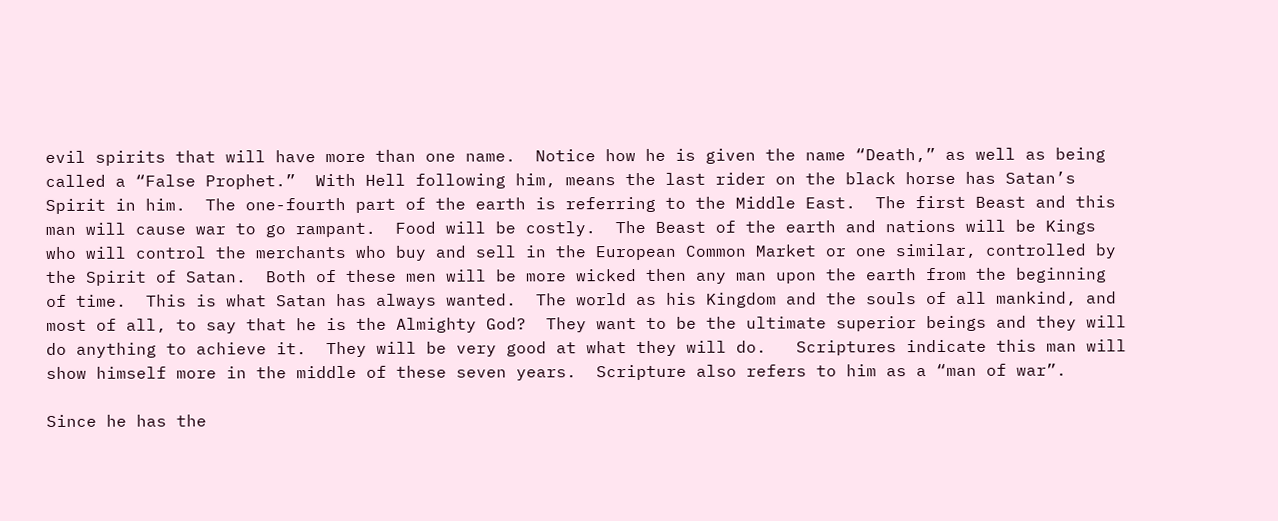evil spirits that will have more than one name.  Notice how he is given the name “Death,” as well as being called a “False Prophet.”  With Hell following him, means the last rider on the black horse has Satan’s Spirit in him.  The one-fourth part of the earth is referring to the Middle East.  The first Beast and this man will cause war to go rampant.  Food will be costly.  The Beast of the earth and nations will be Kings who will control the merchants who buy and sell in the European Common Market or one similar, controlled by the Spirit of Satan.  Both of these men will be more wicked then any man upon the earth from the beginning of time.  This is what Satan has always wanted.  The world as his Kingdom and the souls of all mankind, and most of all, to say that he is the Almighty God?  They want to be the ultimate superior beings and they will do anything to achieve it.  They will be very good at what they will do.   Scriptures indicate this man will show himself more in the middle of these seven years.  Scripture also refers to him as a “man of war”.

Since he has the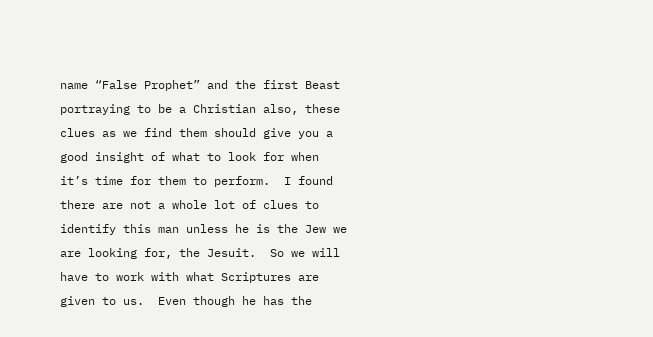name “False Prophet” and the first Beast portraying to be a Christian also, these clues as we find them should give you a good insight of what to look for when it’s time for them to perform.  I found there are not a whole lot of clues to identify this man unless he is the Jew we are looking for, the Jesuit.  So we will have to work with what Scriptures are given to us.  Even though he has the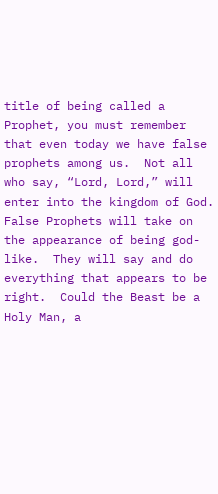title of being called a Prophet, you must remember that even today we have false prophets among us.  Not all who say, “Lord, Lord,” will enter into the kingdom of God.  False Prophets will take on the appearance of being god-like.  They will say and do everything that appears to be right.  Could the Beast be a Holy Man, a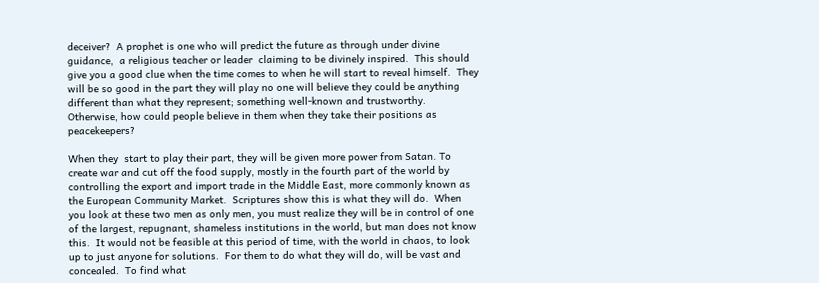deceiver?  A prophet is one who will predict the future as through under divine guidance,  a religious teacher or leader  claiming to be divinely inspired.  This should give you a good clue when the time comes to when he will start to reveal himself.  They will be so good in the part they will play no one will believe they could be anything different than what they represent; something well-known and trustworthy.  Otherwise, how could people believe in them when they take their positions as peacekeepers?

When they  start to play their part, they will be given more power from Satan. To create war and cut off the food supply, mostly in the fourth part of the world by controlling the export and import trade in the Middle East, more commonly known as the European Community Market.  Scriptures show this is what they will do.  When you look at these two men as only men, you must realize they will be in control of one of the largest, repugnant, shameless institutions in the world, but man does not know this.  It would not be feasible at this period of time, with the world in chaos, to look up to just anyone for solutions.  For them to do what they will do, will be vast and concealed.  To find what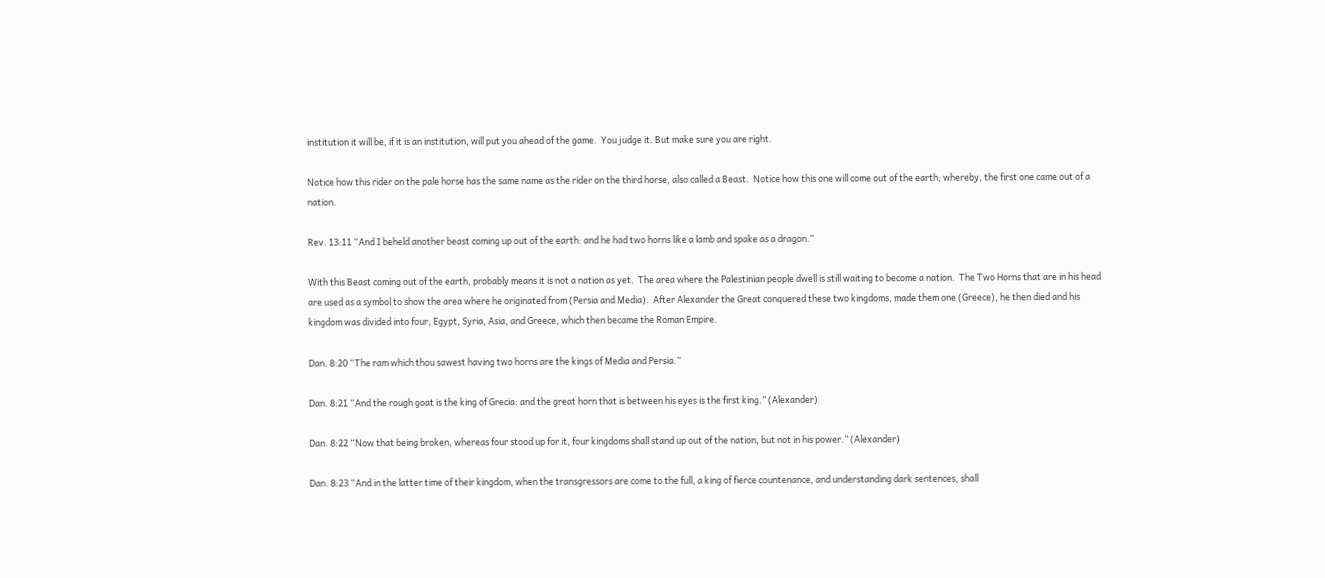institution it will be, if it is an institution, will put you ahead of the game.  You judge it. But make sure you are right.

Notice how this rider on the pale horse has the same name as the rider on the third horse, also called a Beast.  Notice how this one will come out of the earth; whereby, the first one came out of a nation.

Rev. 13:11 “And I beheld another beast coming up out of the earth: and he had two horns like a lamb and spake as a dragon.”

With this Beast coming out of the earth, probably means it is not a nation as yet.  The area where the Palestinian people dwell is still waiting to become a nation.  The Two Horns that are in his head are used as a symbol to show the area where he originated from (Persia and Media).  After Alexander the Great conquered these two kingdoms, made them one (Greece), he then died and his kingdom was divided into four, Egypt, Syria, Asia, and Greece, which then became the Roman Empire.

Dan. 8:20 “The ram which thou sawest having two horns are the kings of Media and Persia.”

Dan. 8:21 “And the rough goat is the king of Grecia: and the great horn that is between his eyes is the first king.” (Alexander)

Dan. 8:22 “Now that being broken, whereas four stood up for it, four kingdoms shall stand up out of the nation, but not in his power.” (Alexander)

Dan. 8:23 “And in the latter time of their kingdom, when the transgressors are come to the full, a king of fierce countenance, and understanding dark sentences, shall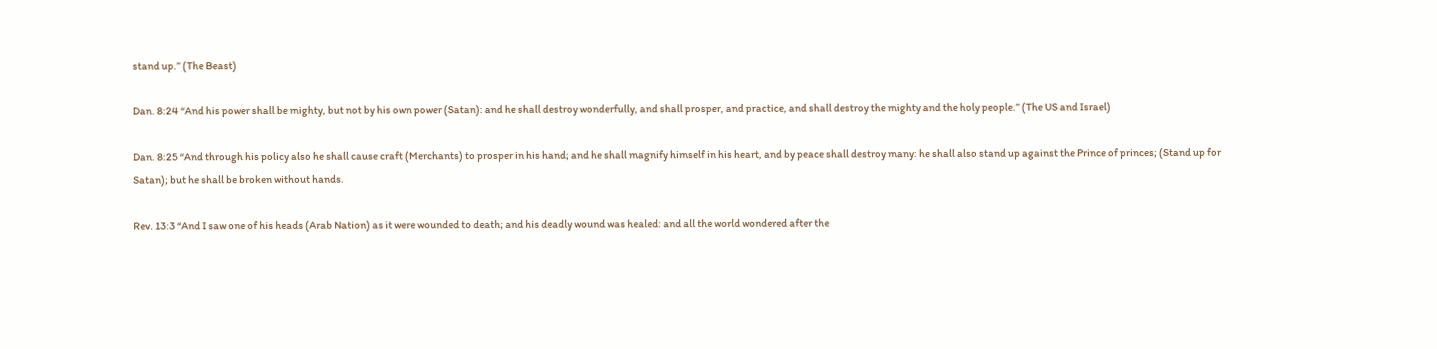stand up.” (The Beast)

Dan. 8:24 “And his power shall be mighty, but not by his own power (Satan): and he shall destroy wonderfully, and shall prosper, and practice, and shall destroy the mighty and the holy people.” (The US and Israel)

Dan. 8:25 “And through his policy also he shall cause craft (Merchants) to prosper in his hand; and he shall magnify himself in his heart, and by peace shall destroy many: he shall also stand up against the Prince of princes; (Stand up for Satan); but he shall be broken without hands.

Rev. 13:3 “And I saw one of his heads (Arab Nation) as it were wounded to death; and his deadly wound was healed: and all the world wondered after the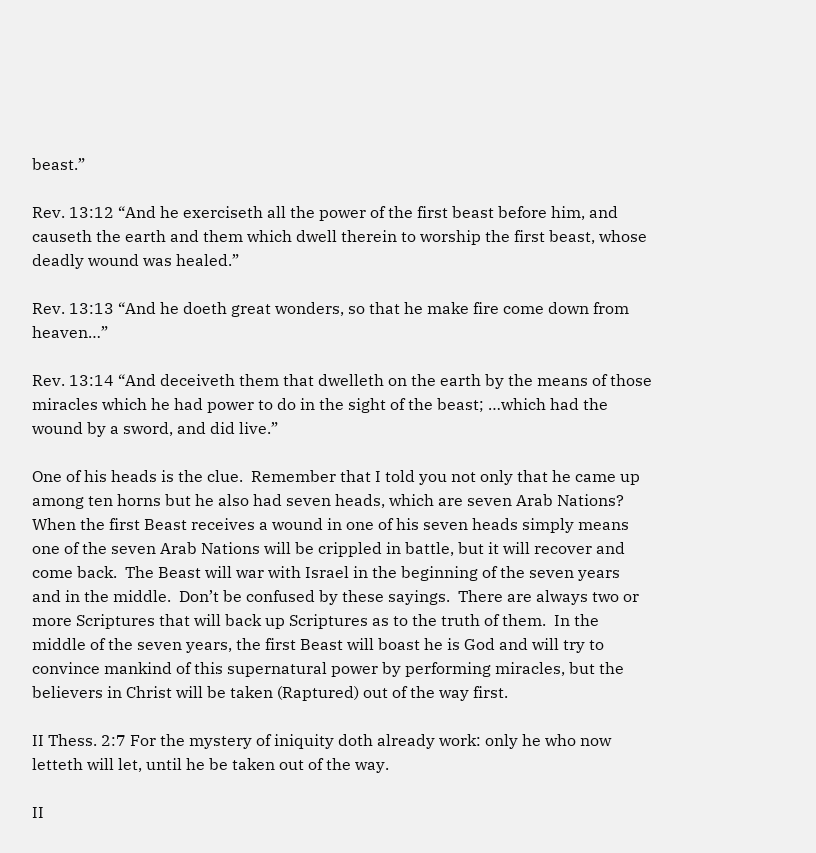beast.”

Rev. 13:12 “And he exerciseth all the power of the first beast before him, and causeth the earth and them which dwell therein to worship the first beast, whose deadly wound was healed.”

Rev. 13:13 “And he doeth great wonders, so that he make fire come down from heaven…”

Rev. 13:14 “And deceiveth them that dwelleth on the earth by the means of those miracles which he had power to do in the sight of the beast; …which had the wound by a sword, and did live.”

One of his heads is the clue.  Remember that I told you not only that he came up among ten horns but he also had seven heads, which are seven Arab Nations?  When the first Beast receives a wound in one of his seven heads simply means one of the seven Arab Nations will be crippled in battle, but it will recover and come back.  The Beast will war with Israel in the beginning of the seven years and in the middle.  Don’t be confused by these sayings.  There are always two or more Scriptures that will back up Scriptures as to the truth of them.  In the middle of the seven years, the first Beast will boast he is God and will try to convince mankind of this supernatural power by performing miracles, but the believers in Christ will be taken (Raptured) out of the way first.

II Thess. 2:7 For the mystery of iniquity doth already work: only he who now letteth will let, until he be taken out of the way.

II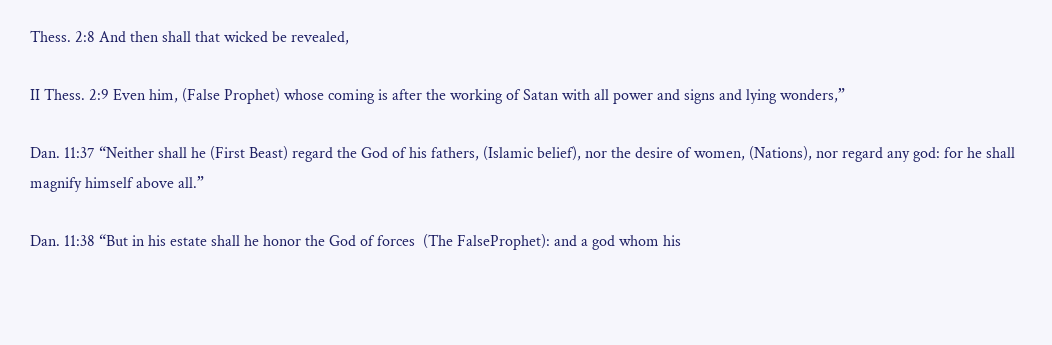Thess. 2:8 And then shall that wicked be revealed,

II Thess. 2:9 Even him, (False Prophet) whose coming is after the working of Satan with all power and signs and lying wonders,”

Dan. 11:37 “Neither shall he (First Beast) regard the God of his fathers, (Islamic belief), nor the desire of women, (Nations), nor regard any god: for he shall magnify himself above all.”

Dan. 11:38 “But in his estate shall he honor the God of forces  (The FalseProphet): and a god whom his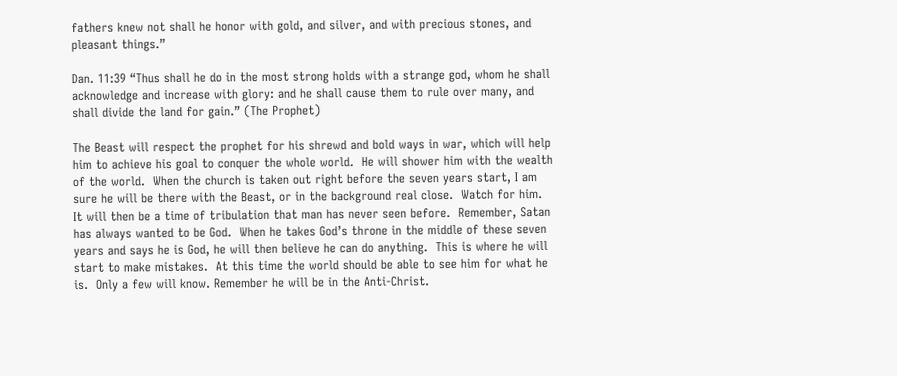fathers knew not shall he honor with gold, and silver, and with precious stones, and pleasant things.”

Dan. 11:39 “Thus shall he do in the most strong holds with a strange god, whom he shall acknowledge and increase with glory: and he shall cause them to rule over many, and shall divide the land for gain.” (The Prophet)

The Beast will respect the prophet for his shrewd and bold ways in war, which will help him to achieve his goal to conquer the whole world.  He will shower him with the wealth of the world.  When the church is taken out right before the seven years start, I am sure he will be there with the Beast, or in the background real close.  Watch for him.  It will then be a time of tribulation that man has never seen before.  Remember, Satan has always wanted to be God.  When he takes God’s throne in the middle of these seven years and says he is God, he will then believe he can do anything.  This is where he will start to make mistakes.  At this time the world should be able to see him for what he is.  Only a few will know. Remember he will be in the Anti-Christ.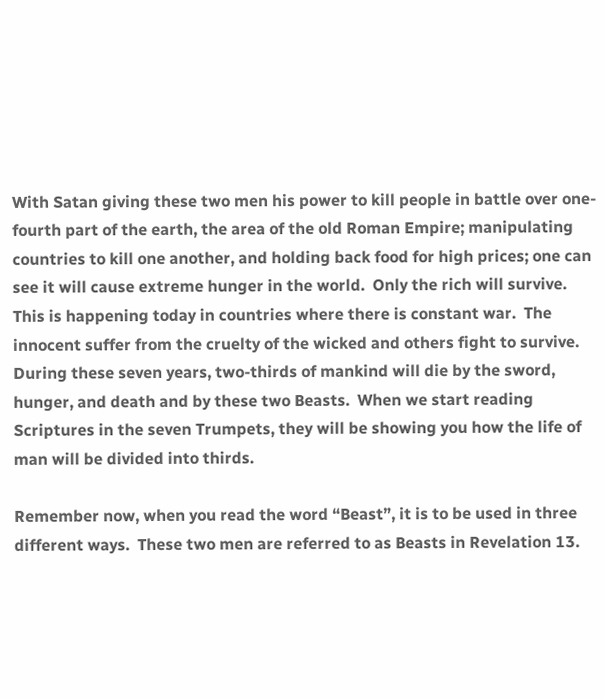With Satan giving these two men his power to kill people in battle over one-fourth part of the earth, the area of the old Roman Empire; manipulating countries to kill one another, and holding back food for high prices; one can see it will cause extreme hunger in the world.  Only the rich will survive.  This is happening today in countries where there is constant war.  The innocent suffer from the cruelty of the wicked and others fight to survive.  During these seven years, two-thirds of mankind will die by the sword, hunger, and death and by these two Beasts.  When we start reading Scriptures in the seven Trumpets, they will be showing you how the life of man will be divided into thirds.

Remember now, when you read the word “Beast”, it is to be used in three different ways.  These two men are referred to as Beasts in Revelation 13.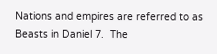Nations and empires are referred to as Beasts in Daniel 7.  The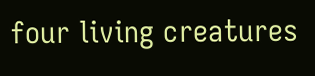four living creatures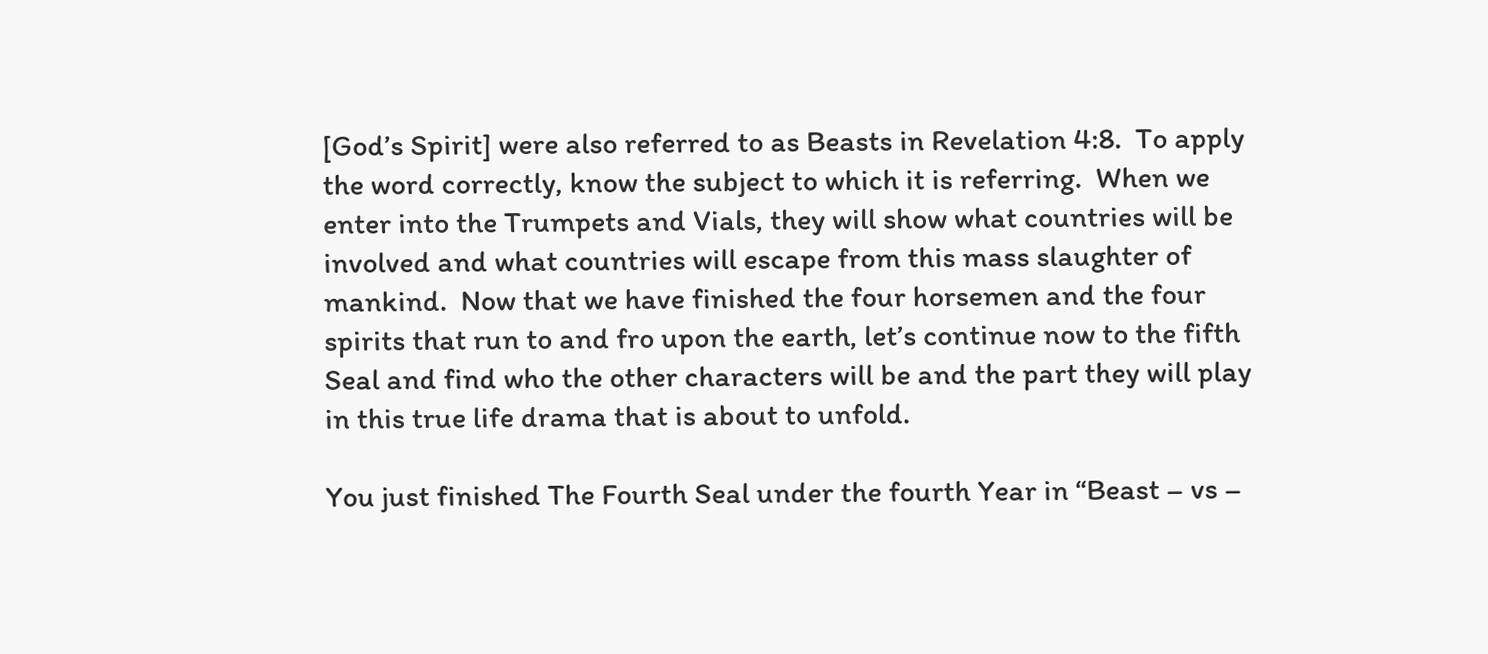[God’s Spirit] were also referred to as Beasts in Revelation 4:8.  To apply the word correctly, know the subject to which it is referring.  When we enter into the Trumpets and Vials, they will show what countries will be involved and what countries will escape from this mass slaughter of mankind.  Now that we have finished the four horsemen and the four spirits that run to and fro upon the earth, let’s continue now to the fifth Seal and find who the other characters will be and the part they will play in this true life drama that is about to unfold.

You just finished The Fourth Seal under the fourth Year in “Beast – vs –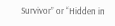Survivor” or “Hidden in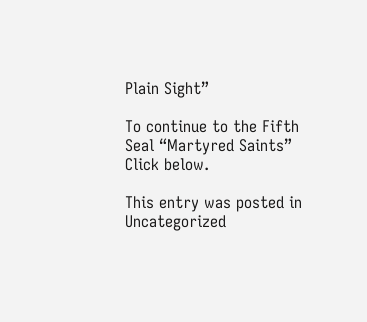Plain Sight”

To continue to the Fifth Seal “Martyred Saints” Click below.

This entry was posted in Uncategorized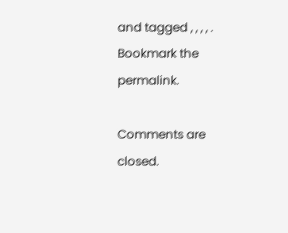and tagged , , , , . Bookmark the permalink.

Comments are closed.